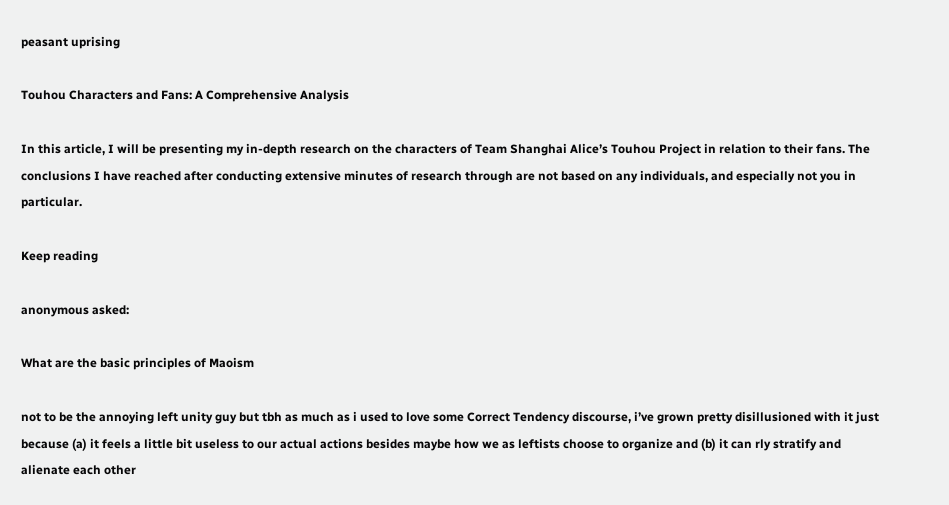peasant uprising

Touhou Characters and Fans: A Comprehensive Analysis

In this article, I will be presenting my in-depth research on the characters of Team Shanghai Alice’s Touhou Project in relation to their fans. The conclusions I have reached after conducting extensive minutes of research through are not based on any individuals, and especially not you in particular.

Keep reading

anonymous asked:

What are the basic principles of Maoism

not to be the annoying left unity guy but tbh as much as i used to love some Correct Tendency discourse, i’ve grown pretty disillusioned with it just because (a) it feels a little bit useless to our actual actions besides maybe how we as leftists choose to organize and (b) it can rly stratify and alienate each other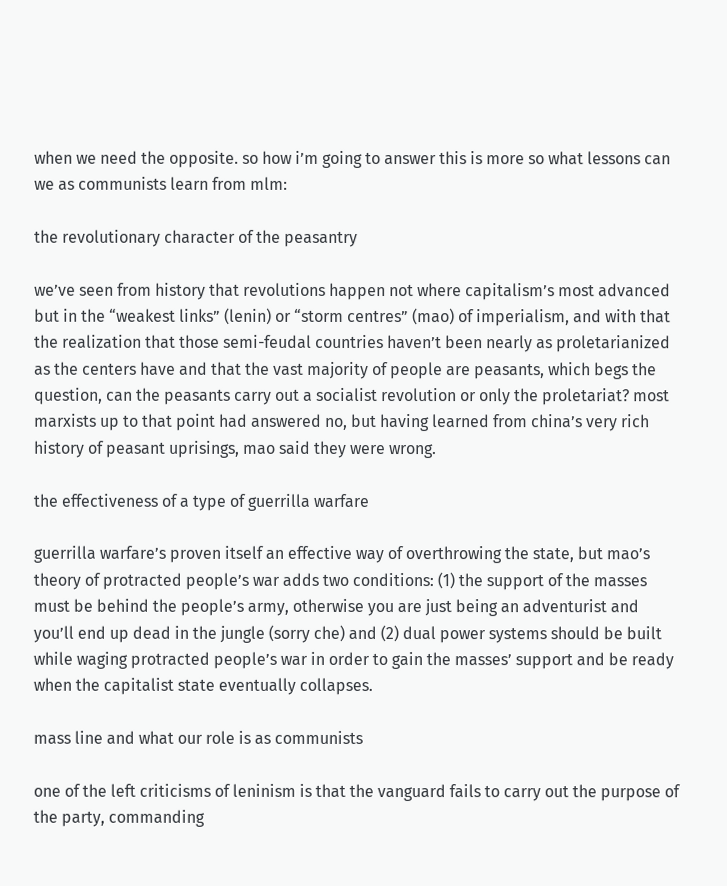when we need the opposite. so how i’m going to answer this is more so what lessons can we as communists learn from mlm:

the revolutionary character of the peasantry

we’ve seen from history that revolutions happen not where capitalism’s most advanced but in the “weakest links” (lenin) or “storm centres” (mao) of imperialism, and with that the realization that those semi-feudal countries haven’t been nearly as proletarianized as the centers have and that the vast majority of people are peasants, which begs the question, can the peasants carry out a socialist revolution or only the proletariat? most marxists up to that point had answered no, but having learned from china’s very rich history of peasant uprisings, mao said they were wrong.

the effectiveness of a type of guerrilla warfare

guerrilla warfare’s proven itself an effective way of overthrowing the state, but mao’s theory of protracted people’s war adds two conditions: (1) the support of the masses must be behind the people’s army, otherwise you are just being an adventurist and you’ll end up dead in the jungle (sorry che) and (2) dual power systems should be built while waging protracted people’s war in order to gain the masses’ support and be ready when the capitalist state eventually collapses.

mass line and what our role is as communists

one of the left criticisms of leninism is that the vanguard fails to carry out the purpose of the party, commanding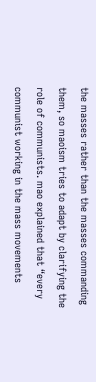the masses rather than the masses commanding them, so maoism tries to adapt by clarifying the role of communists. mao explained that “every communist working in the mass movements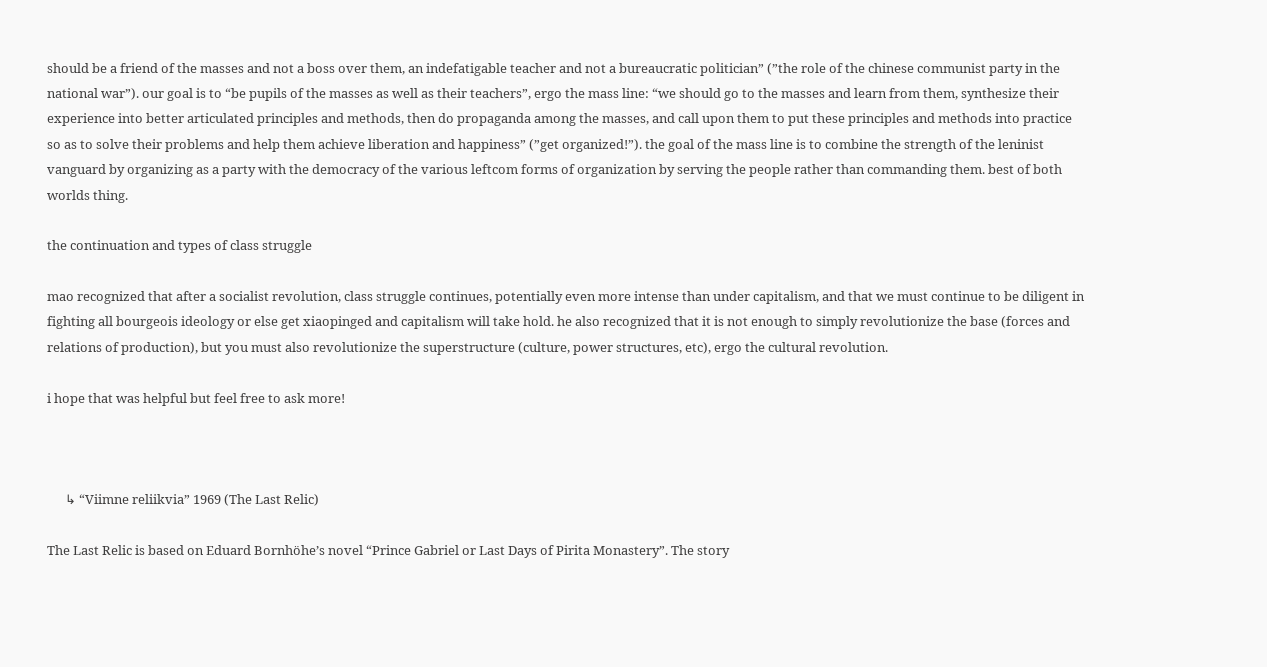should be a friend of the masses and not a boss over them, an indefatigable teacher and not a bureaucratic politician” (”the role of the chinese communist party in the national war”). our goal is to “be pupils of the masses as well as their teachers”, ergo the mass line: “we should go to the masses and learn from them, synthesize their experience into better articulated principles and methods, then do propaganda among the masses, and call upon them to put these principles and methods into practice so as to solve their problems and help them achieve liberation and happiness” (”get organized!”). the goal of the mass line is to combine the strength of the leninist vanguard by organizing as a party with the democracy of the various leftcom forms of organization by serving the people rather than commanding them. best of both worlds thing.

the continuation and types of class struggle

mao recognized that after a socialist revolution, class struggle continues, potentially even more intense than under capitalism, and that we must continue to be diligent in fighting all bourgeois ideology or else get xiaopinged and capitalism will take hold. he also recognized that it is not enough to simply revolutionize the base (forces and relations of production), but you must also revolutionize the superstructure (culture, power structures, etc), ergo the cultural revolution.

i hope that was helpful but feel free to ask more!



      ↳ “Viimne reliikvia” 1969 (The Last Relic)

The Last Relic is based on Eduard Bornhöhe’s novel “Prince Gabriel or Last Days of Pirita Monastery”. The story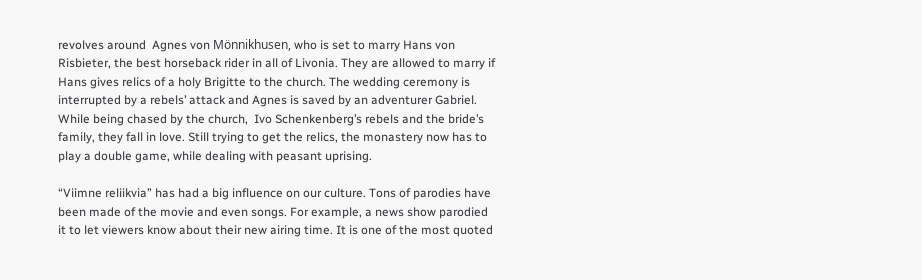revolves around  Agnes von Mönnikhusen, who is set to marry Hans von Risbieter, the best horseback rider in all of Livonia. They are allowed to marry if Hans gives relics of a holy Brigitte to the church. The wedding ceremony is interrupted by a rebels’ attack and Agnes is saved by an adventurer Gabriel. While being chased by the church,  Ivo Schenkenberg’s rebels and the bride’s family, they fall in love. Still trying to get the relics, the monastery now has to play a double game, while dealing with peasant uprising.

“Viimne reliikvia” has had a big influence on our culture. Tons of parodies have been made of the movie and even songs. For example, a news show parodied it to let viewers know about their new airing time. It is one of the most quoted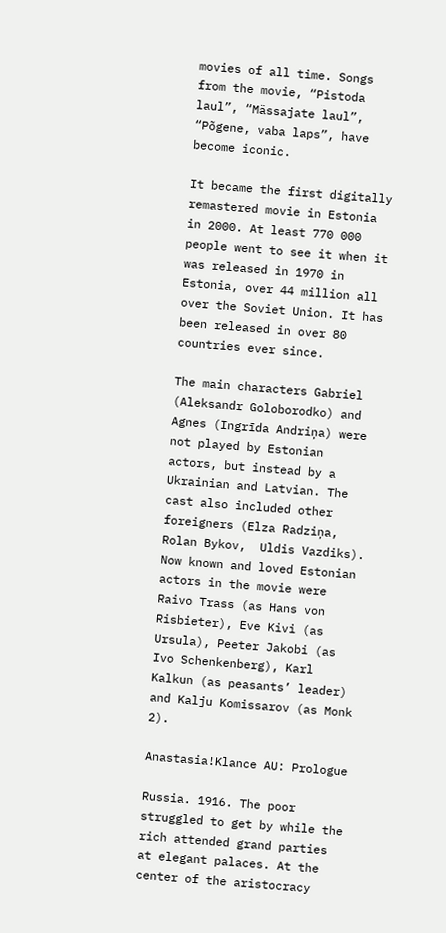movies of all time. Songs from the movie, “Pistoda laul”, “Mässajate laul”, “Põgene, vaba laps”, have become iconic.

It became the first digitally remastered movie in Estonia in 2000. At least 770 000 people went to see it when it was released in 1970 in Estonia, over 44 million all over the Soviet Union. It has been released in over 80 countries ever since.

The main characters Gabriel (Aleksandr Goloborodko) and Agnes (Ingrīda Andriņa) were not played by Estonian actors, but instead by a Ukrainian and Latvian. The cast also included other foreigners (Elza Radziņa, Rolan Bykov,  Uldis Vazdiks). Now known and loved Estonian actors in the movie were Raivo Trass (as Hans von Risbieter), Eve Kivi (as Ursula), Peeter Jakobi (as Ivo Schenkenberg), Karl Kalkun (as peasants’ leader) and Kalju Komissarov (as Monk 2).

Anastasia!Klance AU: Prologue

Russia. 1916. The poor struggled to get by while the rich attended grand parties at elegant palaces. At the center of the aristocracy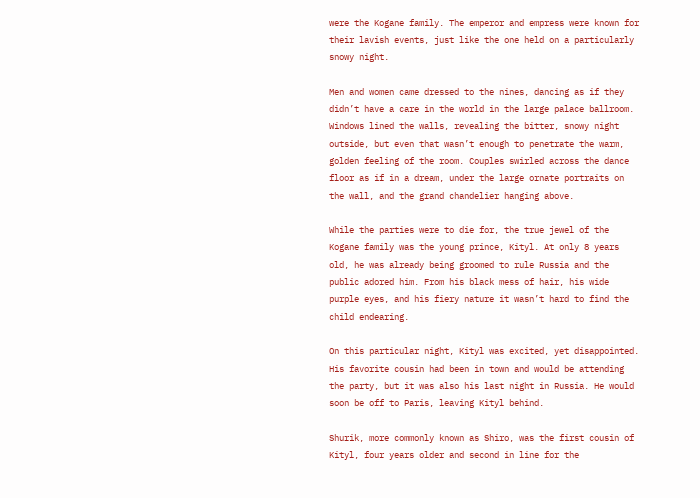were the Kogane family. The emperor and empress were known for their lavish events, just like the one held on a particularly snowy night.

Men and women came dressed to the nines, dancing as if they didn’t have a care in the world in the large palace ballroom. Windows lined the walls, revealing the bitter, snowy night outside, but even that wasn’t enough to penetrate the warm, golden feeling of the room. Couples swirled across the dance floor as if in a dream, under the large ornate portraits on the wall, and the grand chandelier hanging above.

While the parties were to die for, the true jewel of the Kogane family was the young prince, Kityl. At only 8 years old, he was already being groomed to rule Russia and the public adored him. From his black mess of hair, his wide purple eyes, and his fiery nature it wasn’t hard to find the child endearing.

On this particular night, Kityl was excited, yet disappointed. His favorite cousin had been in town and would be attending the party, but it was also his last night in Russia. He would soon be off to Paris, leaving Kityl behind.

Shurik, more commonly known as Shiro, was the first cousin of Kityl, four years older and second in line for the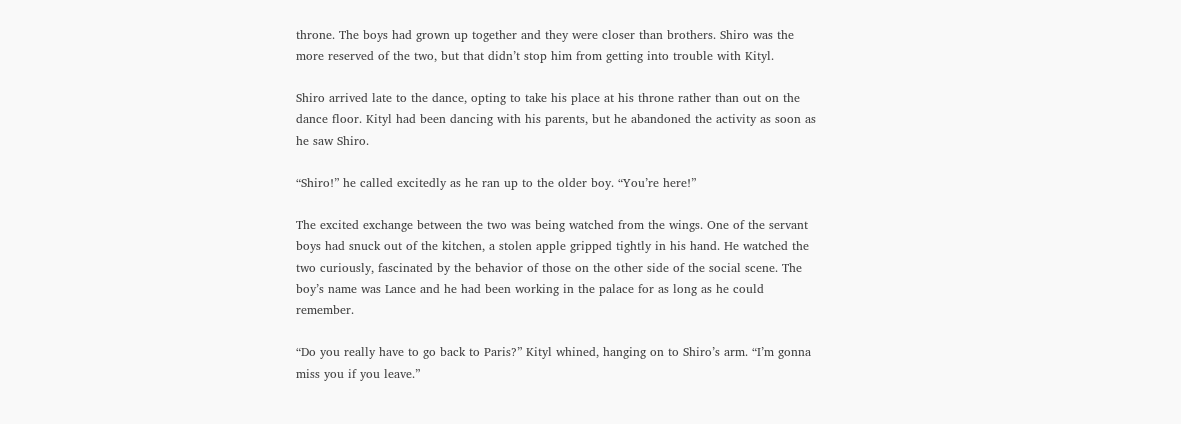throne. The boys had grown up together and they were closer than brothers. Shiro was the more reserved of the two, but that didn’t stop him from getting into trouble with Kityl.

Shiro arrived late to the dance, opting to take his place at his throne rather than out on the dance floor. Kityl had been dancing with his parents, but he abandoned the activity as soon as he saw Shiro.

“Shiro!” he called excitedly as he ran up to the older boy. “You’re here!”

The excited exchange between the two was being watched from the wings. One of the servant boys had snuck out of the kitchen, a stolen apple gripped tightly in his hand. He watched the two curiously, fascinated by the behavior of those on the other side of the social scene. The boy’s name was Lance and he had been working in the palace for as long as he could remember.

“Do you really have to go back to Paris?” Kityl whined, hanging on to Shiro’s arm. “I’m gonna miss you if you leave.”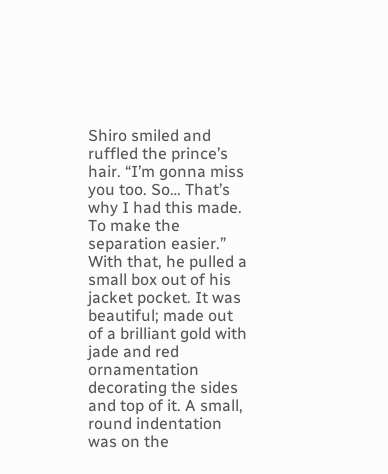Shiro smiled and ruffled the prince’s hair. “I’m gonna miss you too. So… That’s why I had this made. To make the separation easier.” With that, he pulled a small box out of his jacket pocket. It was beautiful; made out of a brilliant gold with jade and red ornamentation decorating the sides and top of it. A small, round indentation was on the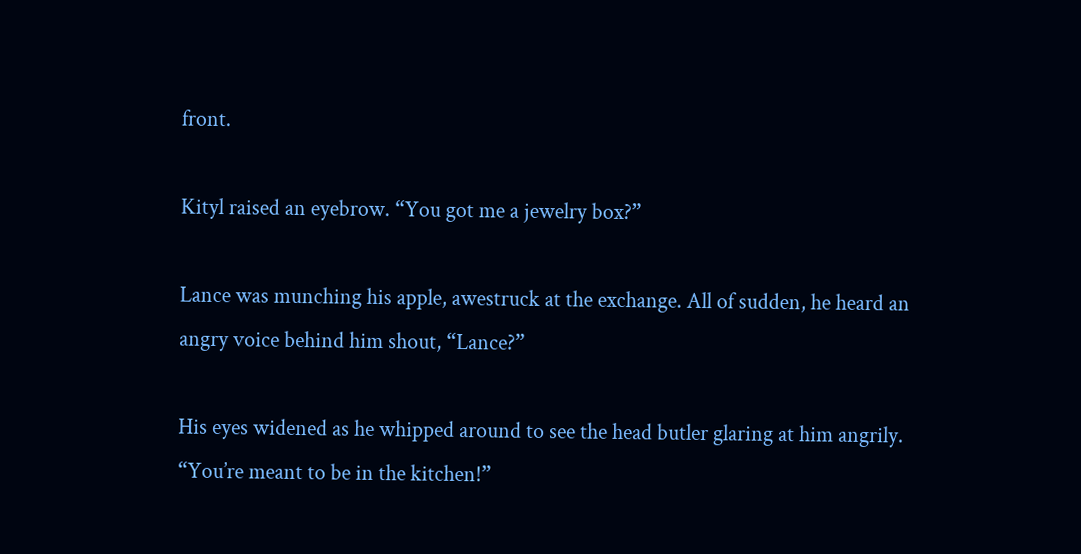front.

Kityl raised an eyebrow. “You got me a jewelry box?”

Lance was munching his apple, awestruck at the exchange. All of sudden, he heard an angry voice behind him shout, “Lance?”

His eyes widened as he whipped around to see the head butler glaring at him angrily. “You’re meant to be in the kitchen!”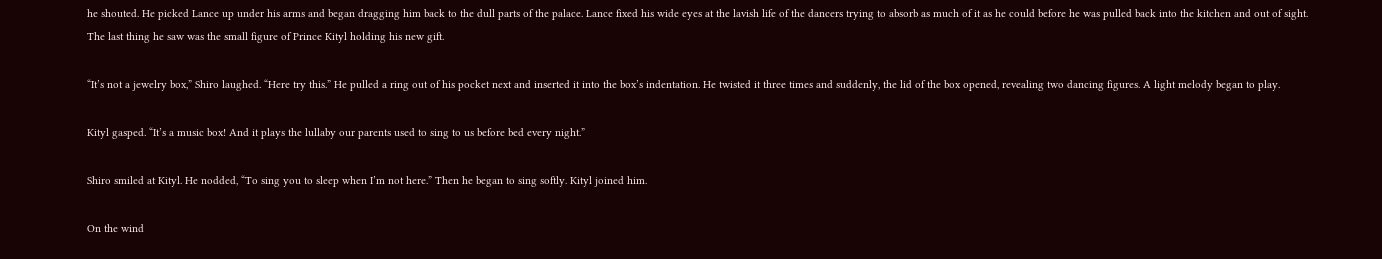he shouted. He picked Lance up under his arms and began dragging him back to the dull parts of the palace. Lance fixed his wide eyes at the lavish life of the dancers trying to absorb as much of it as he could before he was pulled back into the kitchen and out of sight. The last thing he saw was the small figure of Prince Kityl holding his new gift.

“It’s not a jewelry box,” Shiro laughed. “Here try this.” He pulled a ring out of his pocket next and inserted it into the box’s indentation. He twisted it three times and suddenly, the lid of the box opened, revealing two dancing figures. A light melody began to play.

Kityl gasped. “It’s a music box! And it plays the lullaby our parents used to sing to us before bed every night.”

Shiro smiled at Kityl. He nodded, “To sing you to sleep when I’m not here.” Then he began to sing softly. Kityl joined him.

On the wind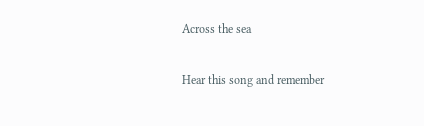Across the sea

Hear this song and remember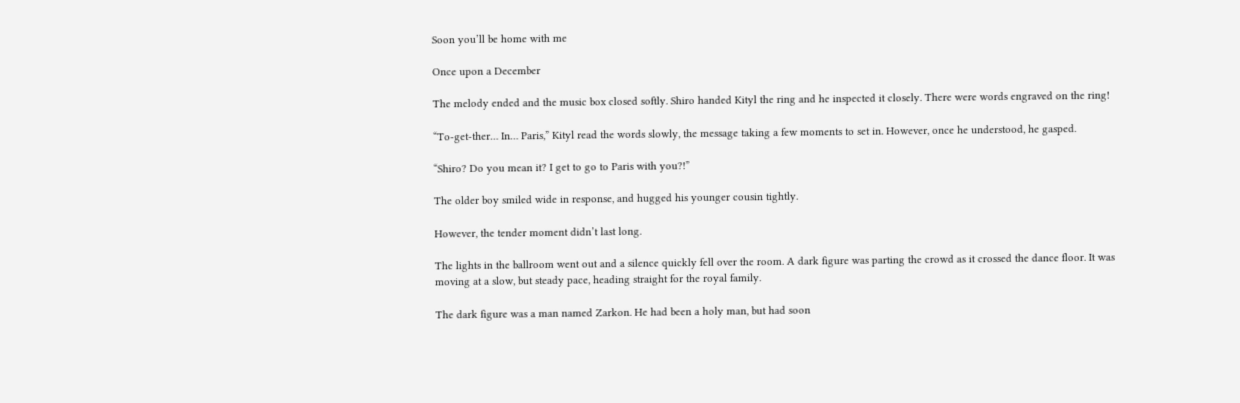Soon you’ll be home with me

Once upon a December

The melody ended and the music box closed softly. Shiro handed Kityl the ring and he inspected it closely. There were words engraved on the ring!

“To-get-ther… In… Paris,” Kityl read the words slowly, the message taking a few moments to set in. However, once he understood, he gasped.

“Shiro? Do you mean it? I get to go to Paris with you?!”

The older boy smiled wide in response, and hugged his younger cousin tightly.

However, the tender moment didn’t last long.

The lights in the ballroom went out and a silence quickly fell over the room. A dark figure was parting the crowd as it crossed the dance floor. It was moving at a slow, but steady pace, heading straight for the royal family.

The dark figure was a man named Zarkon. He had been a holy man, but had soon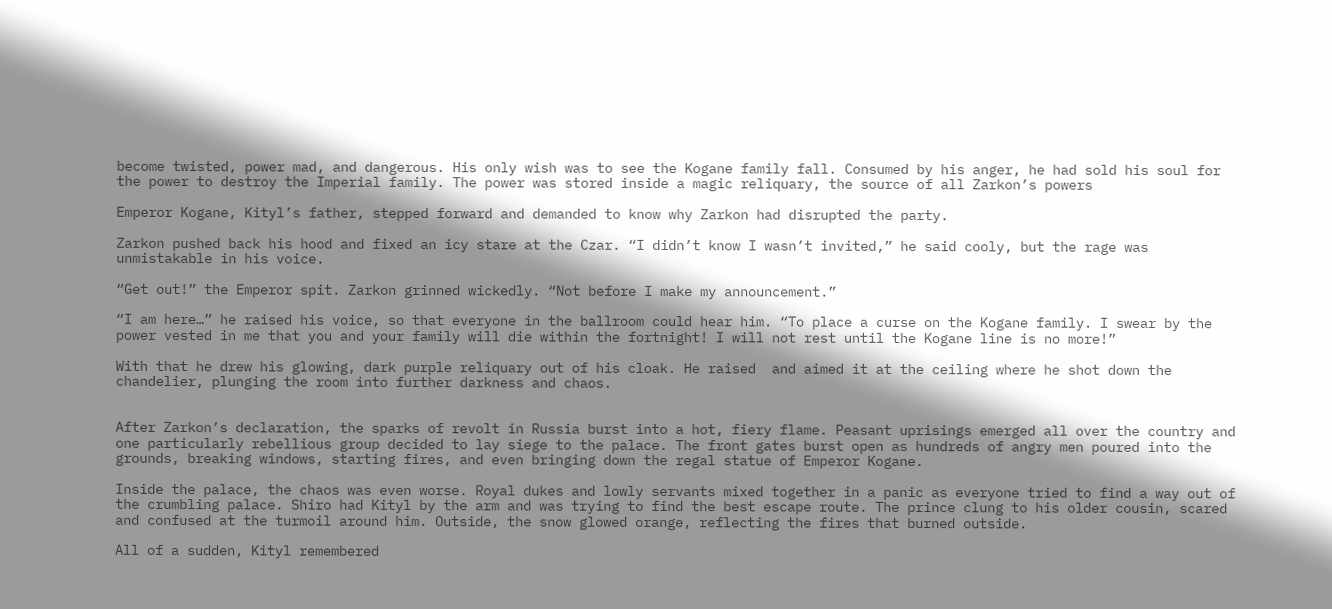become twisted, power mad, and dangerous. His only wish was to see the Kogane family fall. Consumed by his anger, he had sold his soul for the power to destroy the Imperial family. The power was stored inside a magic reliquary, the source of all Zarkon’s powers

Emperor Kogane, Kityl’s father, stepped forward and demanded to know why Zarkon had disrupted the party.

Zarkon pushed back his hood and fixed an icy stare at the Czar. “I didn’t know I wasn’t invited,” he said cooly, but the rage was unmistakable in his voice.

“Get out!” the Emperor spit. Zarkon grinned wickedly. “Not before I make my announcement.”

“I am here…” he raised his voice, so that everyone in the ballroom could hear him. “To place a curse on the Kogane family. I swear by the power vested in me that you and your family will die within the fortnight! I will not rest until the Kogane line is no more!”

With that he drew his glowing, dark purple reliquary out of his cloak. He raised  and aimed it at the ceiling where he shot down the chandelier, plunging the room into further darkness and chaos.


After Zarkon’s declaration, the sparks of revolt in Russia burst into a hot, fiery flame. Peasant uprisings emerged all over the country and one particularly rebellious group decided to lay siege to the palace. The front gates burst open as hundreds of angry men poured into the grounds, breaking windows, starting fires, and even bringing down the regal statue of Emperor Kogane.

Inside the palace, the chaos was even worse. Royal dukes and lowly servants mixed together in a panic as everyone tried to find a way out of the crumbling palace. Shiro had Kityl by the arm and was trying to find the best escape route. The prince clung to his older cousin, scared and confused at the turmoil around him. Outside, the snow glowed orange, reflecting the fires that burned outside.

All of a sudden, Kityl remembered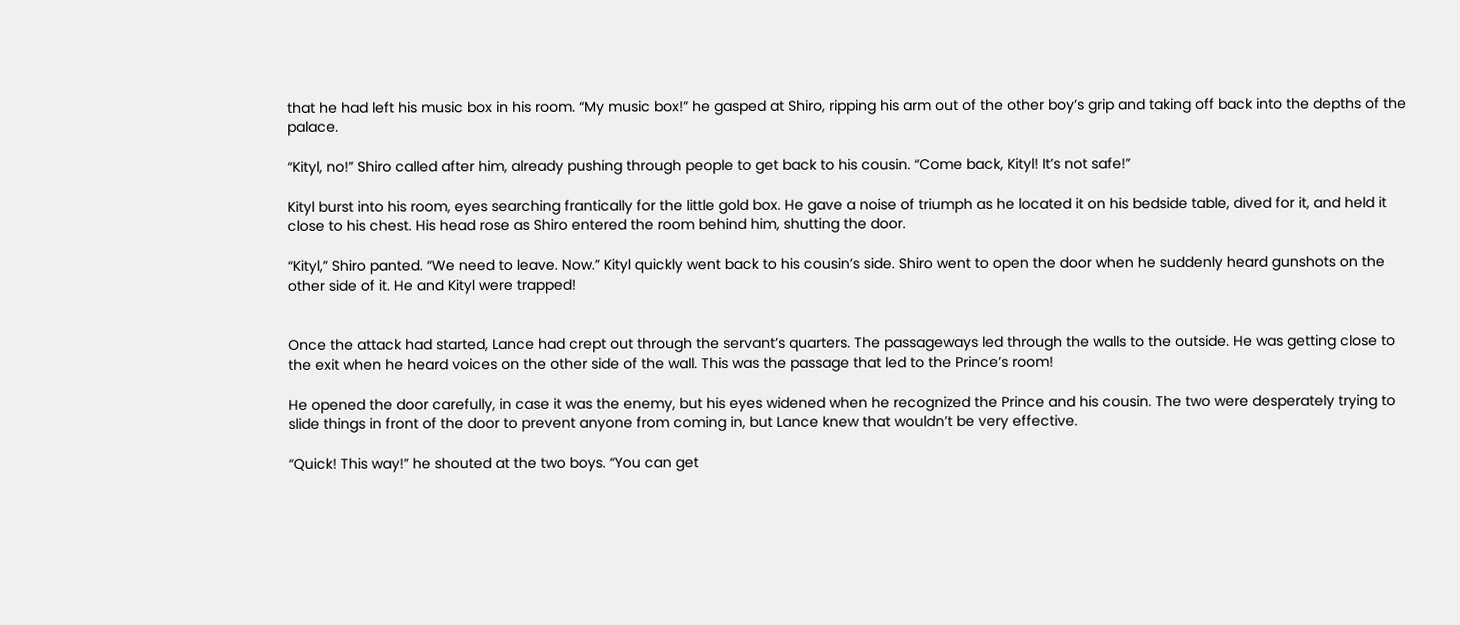that he had left his music box in his room. “My music box!” he gasped at Shiro, ripping his arm out of the other boy’s grip and taking off back into the depths of the palace.

“Kityl, no!” Shiro called after him, already pushing through people to get back to his cousin. “Come back, Kityl! It’s not safe!”

Kityl burst into his room, eyes searching frantically for the little gold box. He gave a noise of triumph as he located it on his bedside table, dived for it, and held it close to his chest. His head rose as Shiro entered the room behind him, shutting the door.

“Kityl,” Shiro panted. “We need to leave. Now.” Kityl quickly went back to his cousin’s side. Shiro went to open the door when he suddenly heard gunshots on the other side of it. He and Kityl were trapped!


Once the attack had started, Lance had crept out through the servant’s quarters. The passageways led through the walls to the outside. He was getting close to the exit when he heard voices on the other side of the wall. This was the passage that led to the Prince’s room!

He opened the door carefully, in case it was the enemy, but his eyes widened when he recognized the Prince and his cousin. The two were desperately trying to slide things in front of the door to prevent anyone from coming in, but Lance knew that wouldn’t be very effective.

“Quick! This way!” he shouted at the two boys. “You can get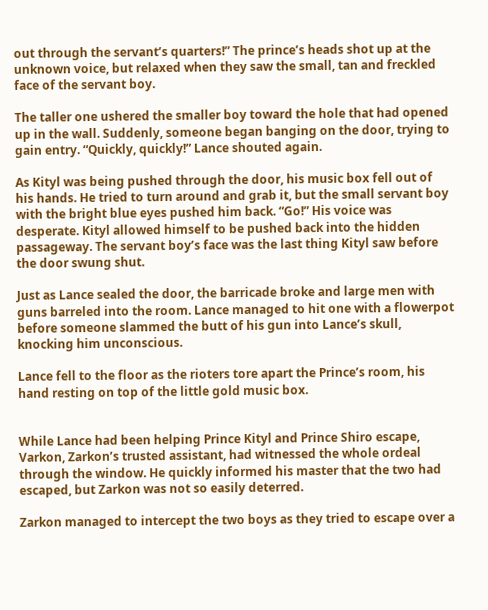out through the servant’s quarters!” The prince’s heads shot up at the unknown voice, but relaxed when they saw the small, tan and freckled face of the servant boy.

The taller one ushered the smaller boy toward the hole that had opened up in the wall. Suddenly, someone began banging on the door, trying to gain entry. “Quickly, quickly!” Lance shouted again.

As Kityl was being pushed through the door, his music box fell out of his hands. He tried to turn around and grab it, but the small servant boy with the bright blue eyes pushed him back. “Go!” His voice was desperate. Kityl allowed himself to be pushed back into the hidden passageway. The servant boy’s face was the last thing Kityl saw before the door swung shut.

Just as Lance sealed the door, the barricade broke and large men with guns barreled into the room. Lance managed to hit one with a flowerpot before someone slammed the butt of his gun into Lance’s skull, knocking him unconscious.

Lance fell to the floor as the rioters tore apart the Prince’s room, his hand resting on top of the little gold music box.


While Lance had been helping Prince Kityl and Prince Shiro escape, Varkon, Zarkon’s trusted assistant, had witnessed the whole ordeal through the window. He quickly informed his master that the two had escaped, but Zarkon was not so easily deterred.

Zarkon managed to intercept the two boys as they tried to escape over a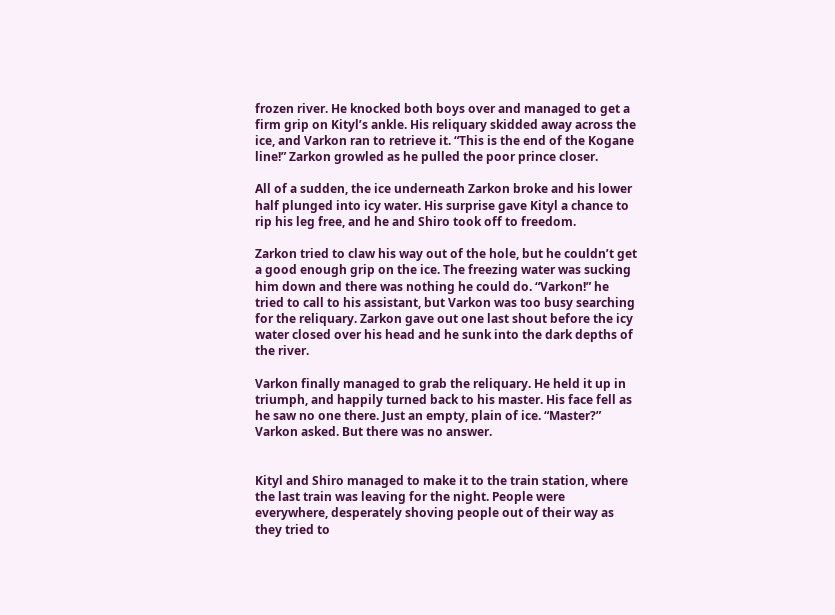frozen river. He knocked both boys over and managed to get a firm grip on Kityl’s ankle. His reliquary skidded away across the ice, and Varkon ran to retrieve it. “This is the end of the Kogane line!” Zarkon growled as he pulled the poor prince closer.

All of a sudden, the ice underneath Zarkon broke and his lower half plunged into icy water. His surprise gave Kityl a chance to rip his leg free, and he and Shiro took off to freedom.

Zarkon tried to claw his way out of the hole, but he couldn’t get a good enough grip on the ice. The freezing water was sucking him down and there was nothing he could do. “Varkon!” he tried to call to his assistant, but Varkon was too busy searching for the reliquary. Zarkon gave out one last shout before the icy water closed over his head and he sunk into the dark depths of the river.

Varkon finally managed to grab the reliquary. He held it up in triumph, and happily turned back to his master. His face fell as he saw no one there. Just an empty, plain of ice. “Master?” Varkon asked. But there was no answer.


Kityl and Shiro managed to make it to the train station, where the last train was leaving for the night. People were everywhere, desperately shoving people out of their way as they tried to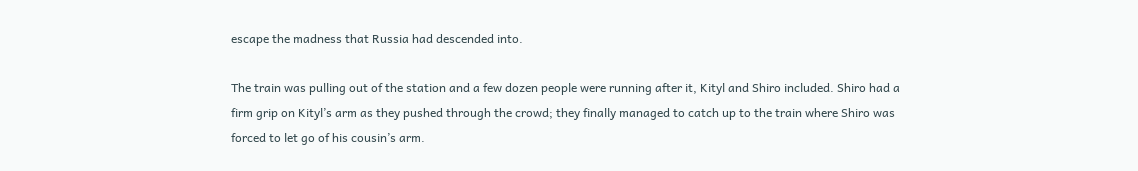escape the madness that Russia had descended into.

The train was pulling out of the station and a few dozen people were running after it, Kityl and Shiro included. Shiro had a firm grip on Kityl’s arm as they pushed through the crowd; they finally managed to catch up to the train where Shiro was forced to let go of his cousin’s arm.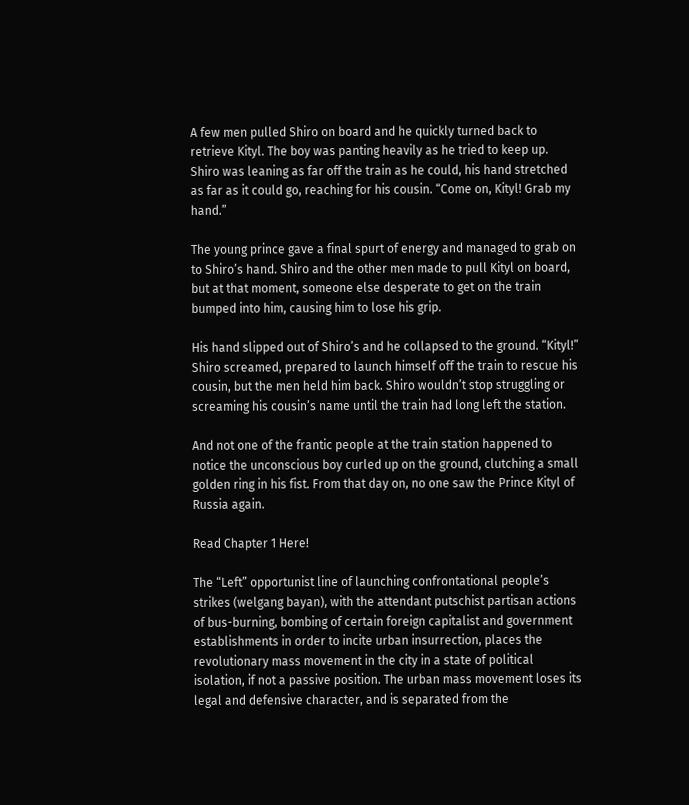A few men pulled Shiro on board and he quickly turned back to retrieve Kityl. The boy was panting heavily as he tried to keep up. Shiro was leaning as far off the train as he could, his hand stretched as far as it could go, reaching for his cousin. “Come on, Kityl! Grab my hand.”

The young prince gave a final spurt of energy and managed to grab on to Shiro’s hand. Shiro and the other men made to pull Kityl on board, but at that moment, someone else desperate to get on the train bumped into him, causing him to lose his grip.

His hand slipped out of Shiro’s and he collapsed to the ground. “Kityl!” Shiro screamed, prepared to launch himself off the train to rescue his cousin, but the men held him back. Shiro wouldn’t stop struggling or screaming his cousin’s name until the train had long left the station.

And not one of the frantic people at the train station happened to notice the unconscious boy curled up on the ground, clutching a small golden ring in his fist. From that day on, no one saw the Prince Kityl of Russia again.

Read Chapter 1 Here!

The “Left” opportunist line of launching confrontational people’s strikes (welgang bayan), with the attendant putschist partisan actions of bus-burning, bombing of certain foreign capitalist and government establishments in order to incite urban insurrection, places the revolutionary mass movement in the city in a state of political isolation, if not a passive position. The urban mass movement loses its legal and defensive character, and is separated from the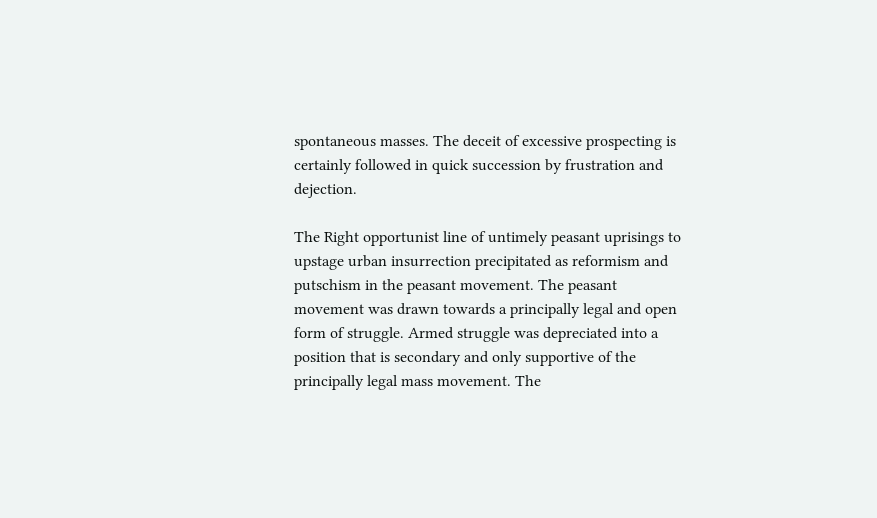spontaneous masses. The deceit of excessive prospecting is certainly followed in quick succession by frustration and dejection.

The Right opportunist line of untimely peasant uprisings to upstage urban insurrection precipitated as reformism and putschism in the peasant movement. The peasant movement was drawn towards a principally legal and open form of struggle. Armed struggle was depreciated into a position that is secondary and only supportive of the principally legal mass movement. The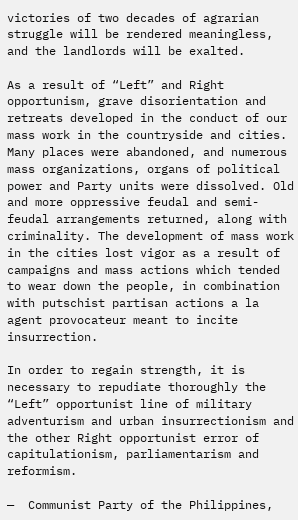victories of two decades of agrarian struggle will be rendered meaningless, and the landlords will be exalted.

As a result of “Left” and Right opportunism, grave disorientation and retreats developed in the conduct of our mass work in the countryside and cities. Many places were abandoned, and numerous mass organizations, organs of political power and Party units were dissolved. Old and more oppressive feudal and semi-feudal arrangements returned, along with criminality. The development of mass work in the cities lost vigor as a result of campaigns and mass actions which tended to wear down the people, in combination with putschist partisan actions a la agent provocateur meant to incite insurrection.

In order to regain strength, it is necessary to repudiate thoroughly the “Left” opportunist line of military adventurism and urban insurrectionism and the other Right opportunist error of capitulationism, parliamentarism and reformism.

—  Communist Party of the Philippines,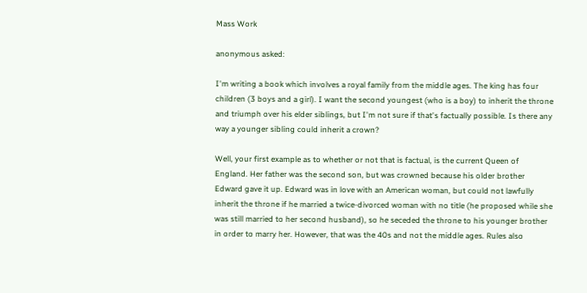Mass Work

anonymous asked:

I'm writing a book which involves a royal family from the middle ages. The king has four children (3 boys and a girl). I want the second youngest (who is a boy) to inherit the throne and triumph over his elder siblings, but I'm not sure if that's factually possible. Is there any way a younger sibling could inherit a crown?

Well, your first example as to whether or not that is factual, is the current Queen of England. Her father was the second son, but was crowned because his older brother Edward gave it up. Edward was in love with an American woman, but could not lawfully inherit the throne if he married a twice-divorced woman with no title (he proposed while she was still married to her second husband), so he seceded the throne to his younger brother in order to marry her. However, that was the 40s and not the middle ages. Rules also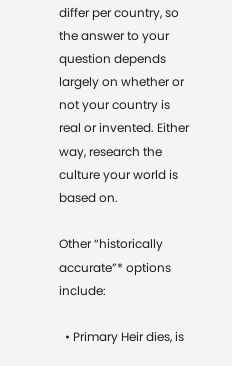differ per country, so the answer to your question depends largely on whether or not your country is real or invented. Either way, research the culture your world is based on.

Other “historically accurate”* options include:

  • Primary Heir dies, is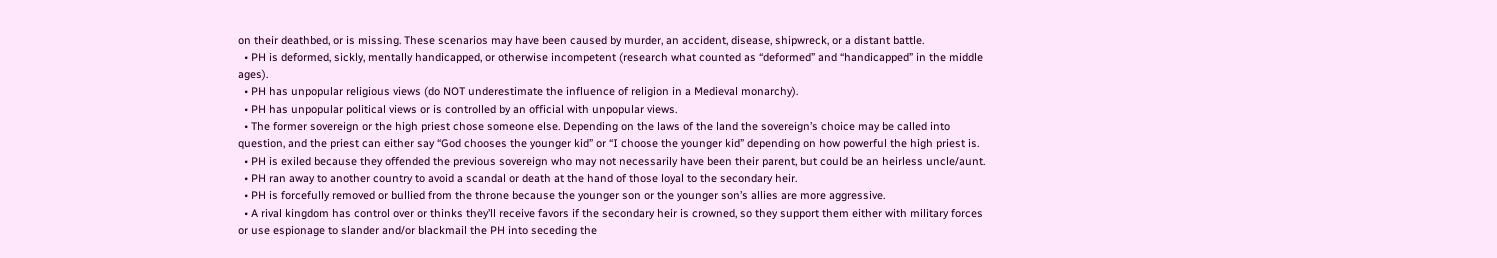on their deathbed, or is missing. These scenarios may have been caused by murder, an accident, disease, shipwreck, or a distant battle.
  • PH is deformed, sickly, mentally handicapped, or otherwise incompetent (research what counted as “deformed” and “handicapped” in the middle ages).
  • PH has unpopular religious views (do NOT underestimate the influence of religion in a Medieval monarchy).
  • PH has unpopular political views or is controlled by an official with unpopular views.
  • The former sovereign or the high priest chose someone else. Depending on the laws of the land the sovereign’s choice may be called into question, and the priest can either say “God chooses the younger kid” or “I choose the younger kid” depending on how powerful the high priest is.
  • PH is exiled because they offended the previous sovereign who may not necessarily have been their parent, but could be an heirless uncle/aunt.
  • PH ran away to another country to avoid a scandal or death at the hand of those loyal to the secondary heir.
  • PH is forcefully removed or bullied from the throne because the younger son or the younger son’s allies are more aggressive.
  • A rival kingdom has control over or thinks they’ll receive favors if the secondary heir is crowned, so they support them either with military forces or use espionage to slander and/or blackmail the PH into seceding the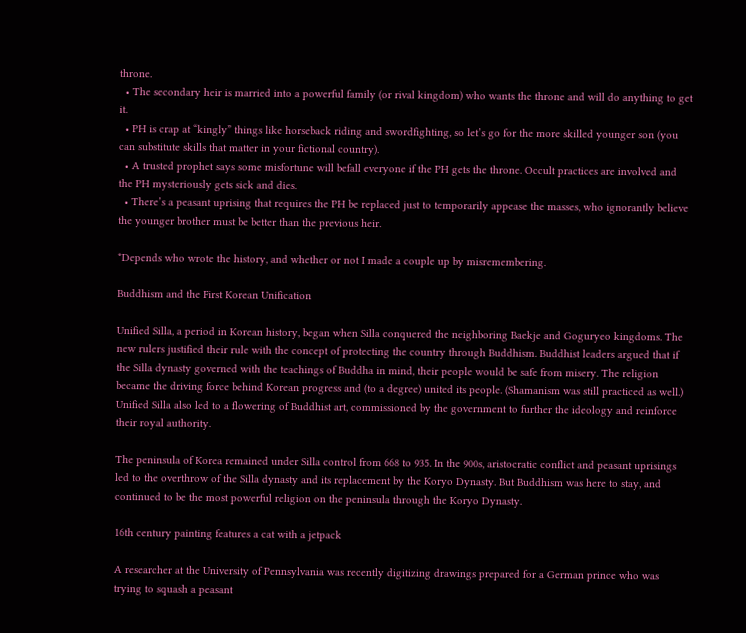throne.
  • The secondary heir is married into a powerful family (or rival kingdom) who wants the throne and will do anything to get it.
  • PH is crap at “kingly” things like horseback riding and swordfighting, so let’s go for the more skilled younger son (you can substitute skills that matter in your fictional country).
  • A trusted prophet says some misfortune will befall everyone if the PH gets the throne. Occult practices are involved and the PH mysteriously gets sick and dies.
  • There’s a peasant uprising that requires the PH be replaced just to temporarily appease the masses, who ignorantly believe the younger brother must be better than the previous heir.

*Depends who wrote the history, and whether or not I made a couple up by misremembering.

Buddhism and the First Korean Unification

Unified Silla, a period in Korean history, began when Silla conquered the neighboring Baekje and Goguryeo kingdoms. The new rulers justified their rule with the concept of protecting the country through Buddhism. Buddhist leaders argued that if the Silla dynasty governed with the teachings of Buddha in mind, their people would be safe from misery. The religion became the driving force behind Korean progress and (to a degree) united its people. (Shamanism was still practiced as well.) Unified Silla also led to a flowering of Buddhist art, commissioned by the government to further the ideology and reinforce their royal authority.

The peninsula of Korea remained under Silla control from 668 to 935. In the 900s, aristocratic conflict and peasant uprisings led to the overthrow of the Silla dynasty and its replacement by the Koryo Dynasty. But Buddhism was here to stay, and continued to be the most powerful religion on the peninsula through the Koryo Dynasty.

16th century painting features a cat with a jetpack

A researcher at the University of Pennsylvania was recently digitizing drawings prepared for a German prince who was trying to squash a peasant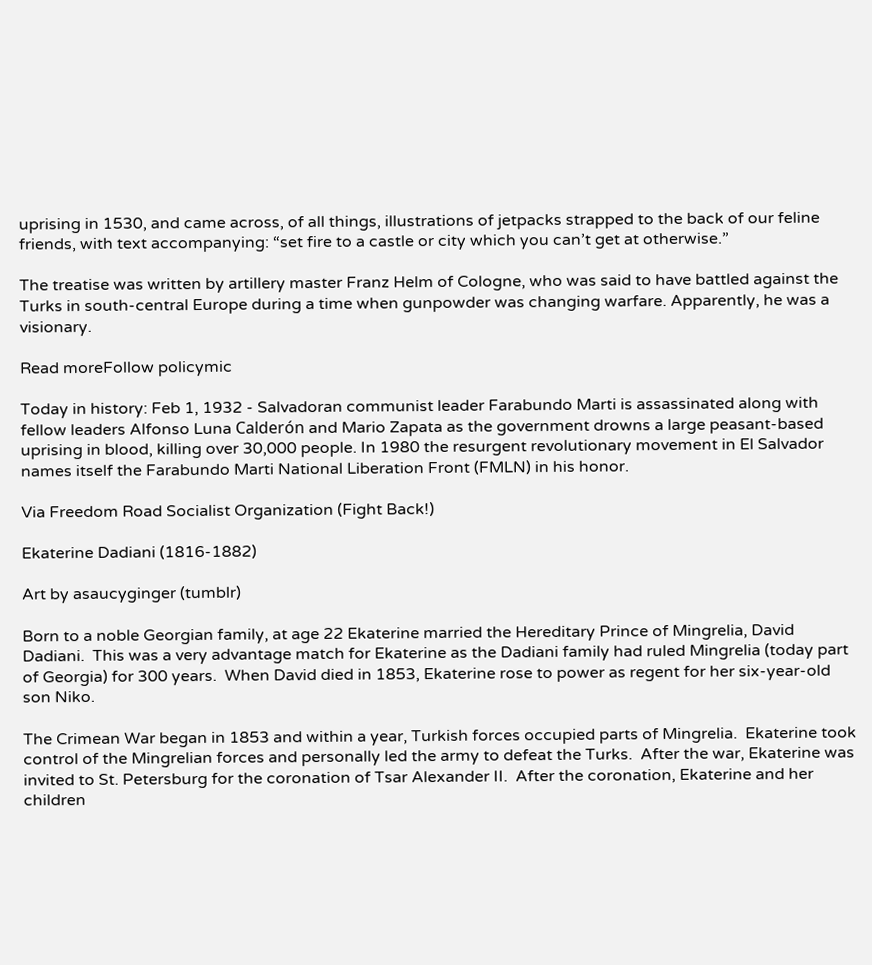uprising in 1530, and came across, of all things, illustrations of jetpacks strapped to the back of our feline friends, with text accompanying: “set fire to a castle or city which you can’t get at otherwise.”

The treatise was written by artillery master Franz Helm of Cologne, who was said to have battled against the Turks in south-central Europe during a time when gunpowder was changing warfare. Apparently, he was a visionary.

Read moreFollow policymic

Today in history: Feb 1, 1932 - Salvadoran communist leader Farabundo Marti is assassinated along with fellow leaders Alfonso Luna Calderón and Mario Zapata as the government drowns a large peasant-based uprising in blood, killing over 30,000 people. In 1980 the resurgent revolutionary movement in El Salvador names itself the Farabundo Marti National Liberation Front (FMLN) in his honor.

Via Freedom Road Socialist Organization (Fight Back!)

Ekaterine Dadiani (1816-1882)

Art by asaucyginger (tumblr)

Born to a noble Georgian family, at age 22 Ekaterine married the Hereditary Prince of Mingrelia, David Dadiani.  This was a very advantage match for Ekaterine as the Dadiani family had ruled Mingrelia (today part of Georgia) for 300 years.  When David died in 1853, Ekaterine rose to power as regent for her six-year-old son Niko.

The Crimean War began in 1853 and within a year, Turkish forces occupied parts of Mingrelia.  Ekaterine took control of the Mingrelian forces and personally led the army to defeat the Turks.  After the war, Ekaterine was invited to St. Petersburg for the coronation of Tsar Alexander II.  After the coronation, Ekaterine and her children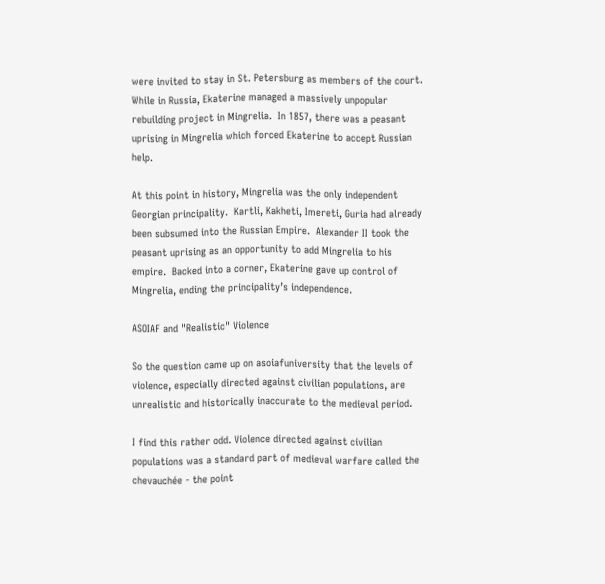were invited to stay in St. Petersburg as members of the court.  While in Russia, Ekaterine managed a massively unpopular rebuilding project in Mingrelia.  In 1857, there was a peasant uprising in Mingrelia which forced Ekaterine to accept Russian help.

At this point in history, Mingrelia was the only independent Georgian principality.  Kartli, Kakheti, Imereti, Guria had already been subsumed into the Russian Empire.  Alexander II took the peasant uprising as an opportunity to add Mingrelia to his empire.  Backed into a corner, Ekaterine gave up control of Mingrelia, ending the principality’s independence.

ASOIAF and "Realistic" Violence

So the question came up on asoiafuniversity that the levels of violence, especially directed against civilian populations, are unrealistic and historically inaccurate to the medieval period.

I find this rather odd. Violence directed against civilian populations was a standard part of medieval warfare called the chevauchée - the point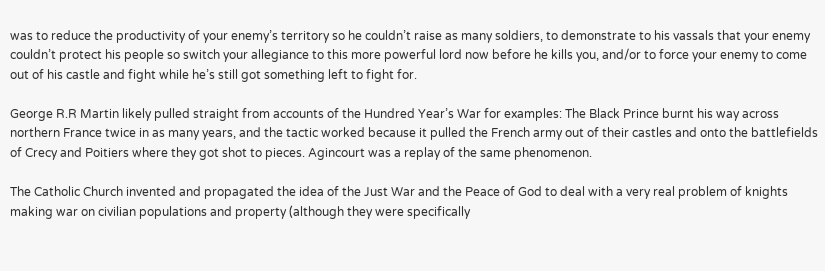was to reduce the productivity of your enemy’s territory so he couldn’t raise as many soldiers, to demonstrate to his vassals that your enemy couldn’t protect his people so switch your allegiance to this more powerful lord now before he kills you, and/or to force your enemy to come out of his castle and fight while he’s still got something left to fight for.

George R.R Martin likely pulled straight from accounts of the Hundred Year’s War for examples: The Black Prince burnt his way across northern France twice in as many years, and the tactic worked because it pulled the French army out of their castles and onto the battlefields of Crecy and Poitiers where they got shot to pieces. Agincourt was a replay of the same phenomenon.

The Catholic Church invented and propagated the idea of the Just War and the Peace of God to deal with a very real problem of knights making war on civilian populations and property (although they were specifically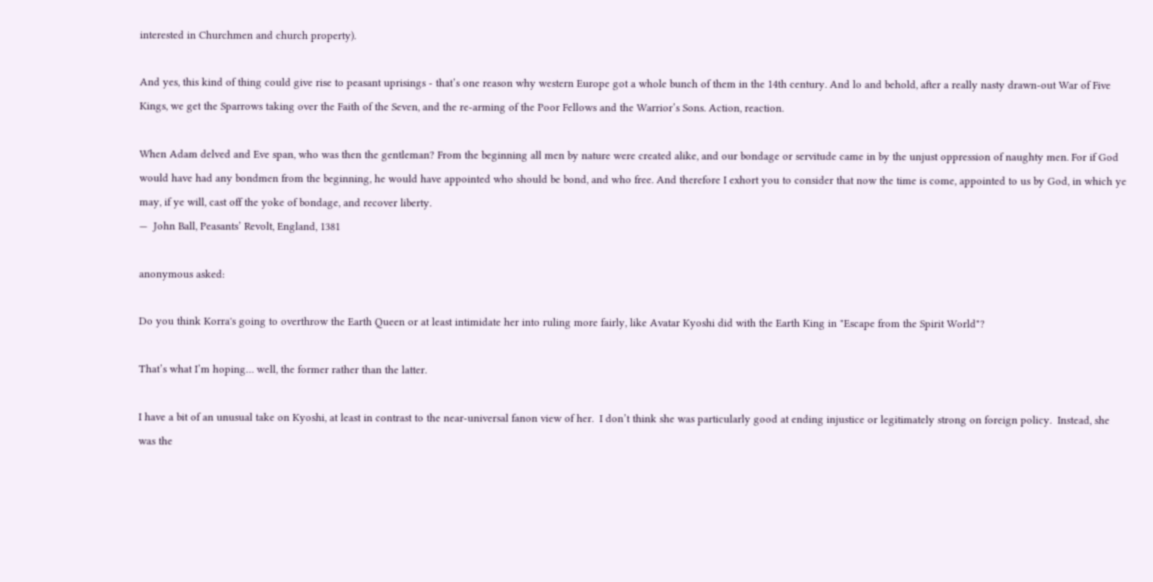interested in Churchmen and church property).

And yes, this kind of thing could give rise to peasant uprisings - that’s one reason why western Europe got a whole bunch of them in the 14th century. And lo and behold, after a really nasty drawn-out War of Five Kings, we get the Sparrows taking over the Faith of the Seven, and the re-arming of the Poor Fellows and the Warrior’s Sons. Action, reaction.

When Adam delved and Eve span, who was then the gentleman? From the beginning all men by nature were created alike, and our bondage or servitude came in by the unjust oppression of naughty men. For if God would have had any bondmen from the beginning, he would have appointed who should be bond, and who free. And therefore I exhort you to consider that now the time is come, appointed to us by God, in which ye may, if ye will, cast off the yoke of bondage, and recover liberty.
—  John Ball, Peasants’ Revolt, England, 1381

anonymous asked:

Do you think Korra's going to overthrow the Earth Queen or at least intimidate her into ruling more fairly, like Avatar Kyoshi did with the Earth King in "Escape from the Spirit World"?

That’s what I’m hoping… well, the former rather than the latter.

I have a bit of an unusual take on Kyoshi, at least in contrast to the near-universal fanon view of her.  I don’t think she was particularly good at ending injustice or legitimately strong on foreign policy.  Instead, she was the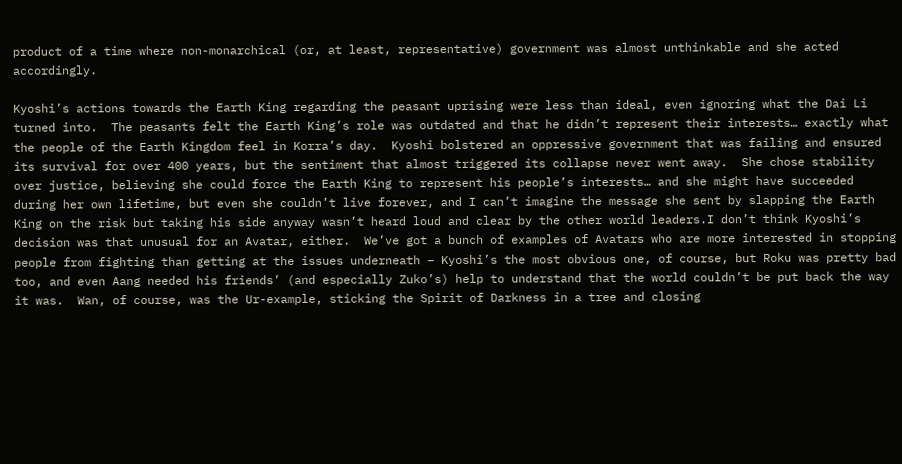product of a time where non-monarchical (or, at least, representative) government was almost unthinkable and she acted accordingly.

Kyoshi’s actions towards the Earth King regarding the peasant uprising were less than ideal, even ignoring what the Dai Li turned into.  The peasants felt the Earth King’s role was outdated and that he didn’t represent their interests… exactly what the people of the Earth Kingdom feel in Korra’s day.  Kyoshi bolstered an oppressive government that was failing and ensured its survival for over 400 years, but the sentiment that almost triggered its collapse never went away.  She chose stability over justice, believing she could force the Earth King to represent his people’s interests… and she might have succeeded during her own lifetime, but even she couldn’t live forever, and I can’t imagine the message she sent by slapping the Earth King on the risk but taking his side anyway wasn’t heard loud and clear by the other world leaders.I don’t think Kyoshi’s decision was that unusual for an Avatar, either.  We’ve got a bunch of examples of Avatars who are more interested in stopping people from fighting than getting at the issues underneath – Kyoshi’s the most obvious one, of course, but Roku was pretty bad too, and even Aang needed his friends’ (and especially Zuko’s) help to understand that the world couldn’t be put back the way it was.  Wan, of course, was the Ur-example, sticking the Spirit of Darkness in a tree and closing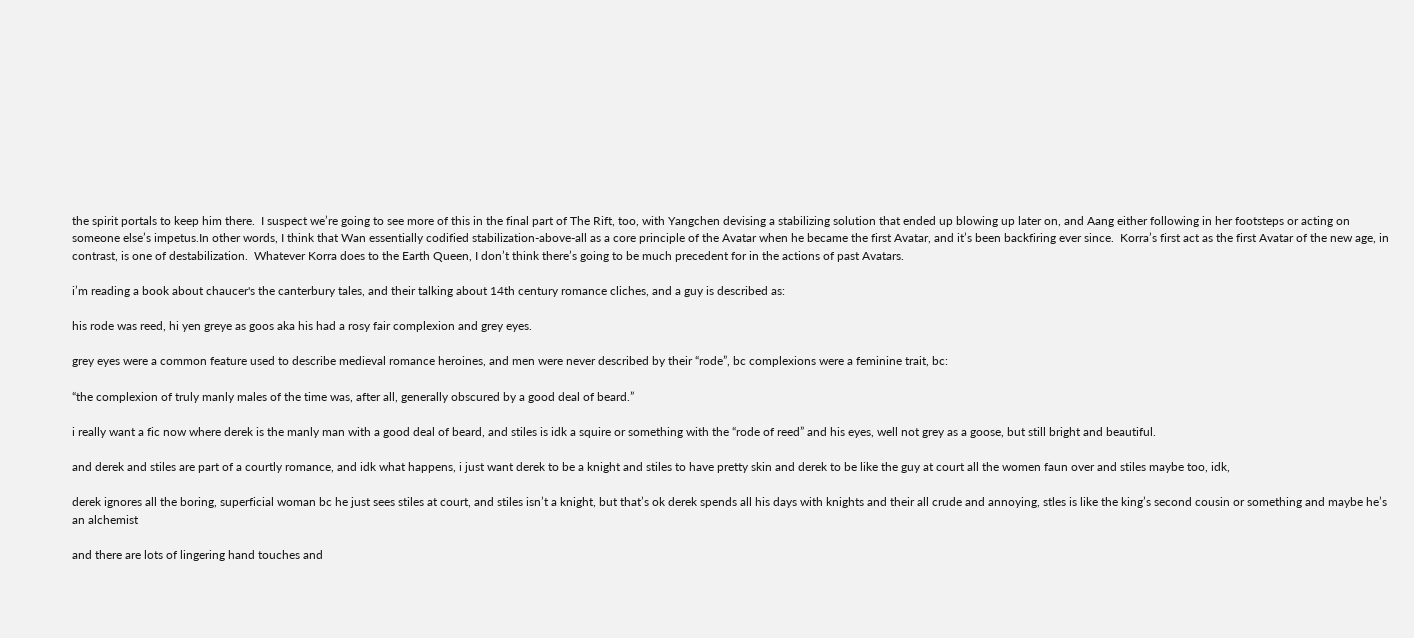the spirit portals to keep him there.  I suspect we’re going to see more of this in the final part of The Rift, too, with Yangchen devising a stabilizing solution that ended up blowing up later on, and Aang either following in her footsteps or acting on someone else’s impetus.In other words, I think that Wan essentially codified stabilization-above-all as a core principle of the Avatar when he became the first Avatar, and it’s been backfiring ever since.  Korra’s first act as the first Avatar of the new age, in contrast, is one of destabilization.  Whatever Korra does to the Earth Queen, I don’t think there’s going to be much precedent for in the actions of past Avatars.

i’m reading a book about chaucer's the canterbury tales, and their talking about 14th century romance cliches, and a guy is described as:

his rode was reed, hi yen greye as goos aka his had a rosy fair complexion and grey eyes.

grey eyes were a common feature used to describe medieval romance heroines, and men were never described by their “rode”, bc complexions were a feminine trait, bc:

“the complexion of truly manly males of the time was, after all, generally obscured by a good deal of beard.”

i really want a fic now where derek is the manly man with a good deal of beard, and stiles is idk a squire or something with the “rode of reed” and his eyes, well not grey as a goose, but still bright and beautiful.

and derek and stiles are part of a courtly romance, and idk what happens, i just want derek to be a knight and stiles to have pretty skin and derek to be like the guy at court all the women faun over and stiles maybe too, idk,

derek ignores all the boring, superficial woman bc he just sees stiles at court, and stiles isn’t a knight, but that’s ok derek spends all his days with knights and their all crude and annoying, stles is like the king’s second cousin or something and maybe he’s an alchemist

and there are lots of lingering hand touches and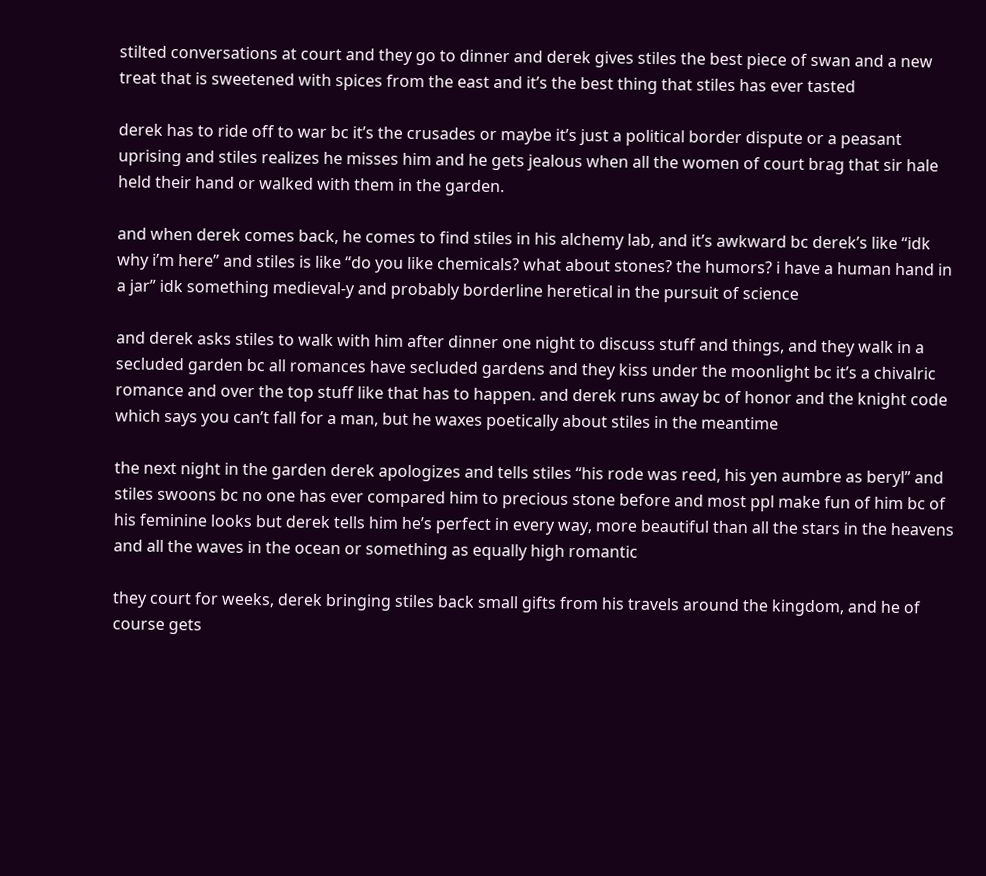stilted conversations at court and they go to dinner and derek gives stiles the best piece of swan and a new treat that is sweetened with spices from the east and it’s the best thing that stiles has ever tasted

derek has to ride off to war bc it’s the crusades or maybe it’s just a political border dispute or a peasant uprising and stiles realizes he misses him and he gets jealous when all the women of court brag that sir hale held their hand or walked with them in the garden.

and when derek comes back, he comes to find stiles in his alchemy lab, and it’s awkward bc derek’s like “idk why i’m here” and stiles is like “do you like chemicals? what about stones? the humors? i have a human hand in a jar” idk something medieval-y and probably borderline heretical in the pursuit of science

and derek asks stiles to walk with him after dinner one night to discuss stuff and things, and they walk in a secluded garden bc all romances have secluded gardens and they kiss under the moonlight bc it’s a chivalric romance and over the top stuff like that has to happen. and derek runs away bc of honor and the knight code which says you can’t fall for a man, but he waxes poetically about stiles in the meantime

the next night in the garden derek apologizes and tells stiles “his rode was reed, his yen aumbre as beryl” and stiles swoons bc no one has ever compared him to precious stone before and most ppl make fun of him bc of his feminine looks but derek tells him he’s perfect in every way, more beautiful than all the stars in the heavens and all the waves in the ocean or something as equally high romantic

they court for weeks, derek bringing stiles back small gifts from his travels around the kingdom, and he of course gets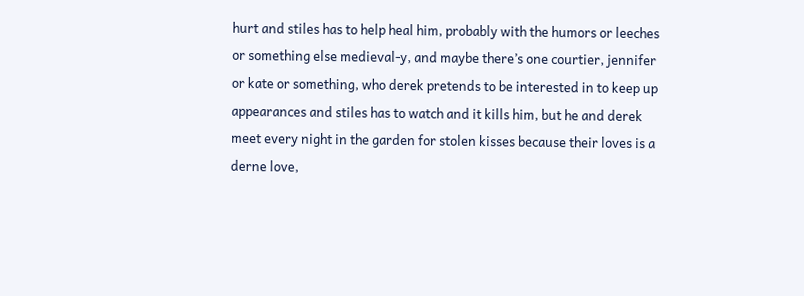hurt and stiles has to help heal him, probably with the humors or leeches or something else medieval-y, and maybe there’s one courtier, jennifer or kate or something, who derek pretends to be interested in to keep up appearances and stiles has to watch and it kills him, but he and derek meet every night in the garden for stolen kisses because their loves is a derne love,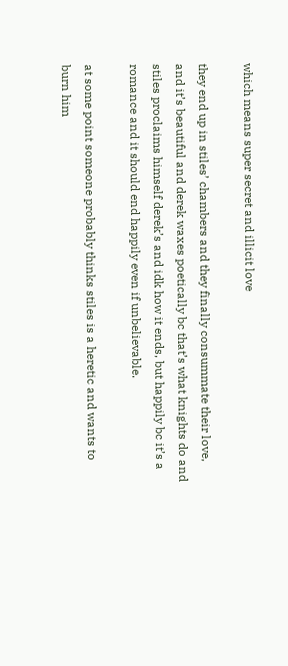which means super secret and illicit love

they end up in stiles’ chambers and they finally consummate their love, and it’s beautiful and derek waxes poetically bc that’s what knights do and stiles proclaims himself derek’s and idk how it ends, but happily bc it’s a romance and it should end happily even if unbelievable.

at some point someone probably thinks stiles is a heretic and wants to burn him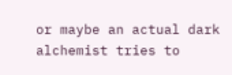or maybe an actual dark alchemist tries to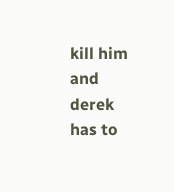kill him and derek has to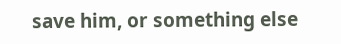save him, or something else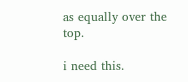as equally over the top.

i need this.